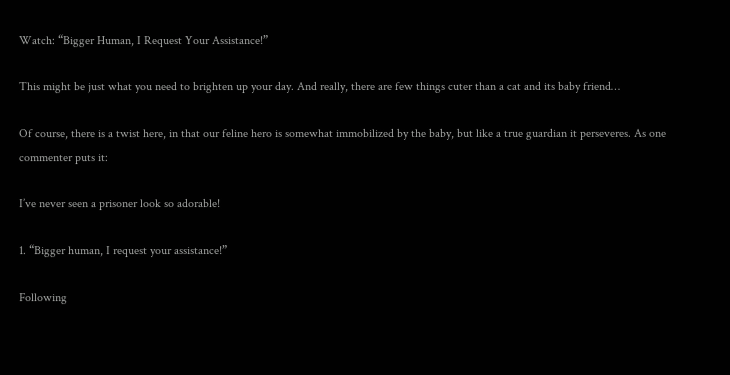Watch: “Bigger Human, I Request Your Assistance!”

This might be just what you need to brighten up your day. And really, there are few things cuter than a cat and its baby friend…

Of course, there is a twist here, in that our feline hero is somewhat immobilized by the baby, but like a true guardian it perseveres. As one commenter puts it:

I’ve never seen a prisoner look so adorable!

1. “Bigger human, I request your assistance!”

Following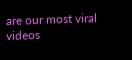are our most viral videos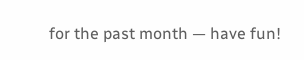for the past month — have fun!